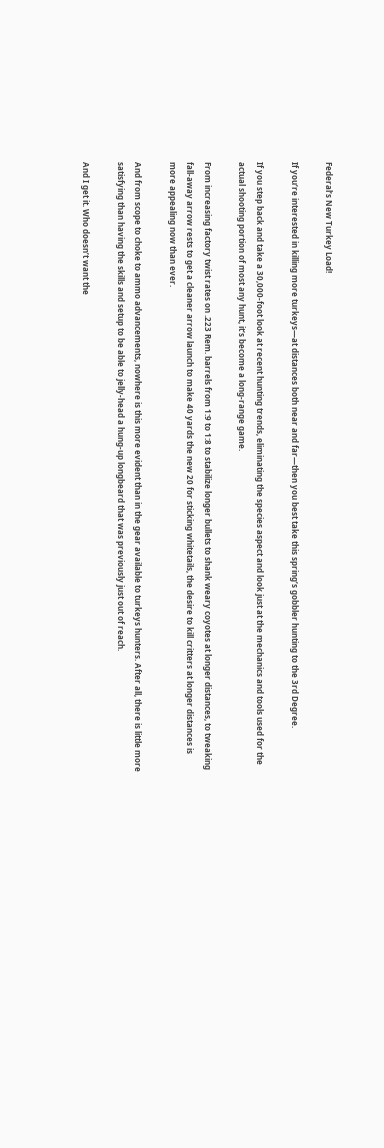Federal’s New Turkey Load!

If you’re interested in killing more turkeys—at distances both near and far—then you best take this spring’s gobbler hunting to the 3rd Degree.

If you step back and take a 30,000-foot look at recent hunting trends, eliminating the species aspect and look just at the mechanics and tools used for the actual shooting portion of most any hunt, it’s become a long-range game.

From increasing factory twist rates on .223 Rem. barrels from 1:9 to 1:8 to stabilize longer bullets to shank weary coyotes at longer distances, to tweaking fall-away arrow rests to get a cleaner arrow launch to make 40 yards the new 20 for sticking whitetails, the desire to kill critters at longer distances is more appealing now than ever.

And from scope to choke to ammo advancements, nowhere is this more evident than in the gear available to turkeys hunters. After all, there is little more satisfying than having the skills and setup to be able to jelly-head a hung-up longbeard that was previously just out of reach.

And I get it. Who doesn’t want the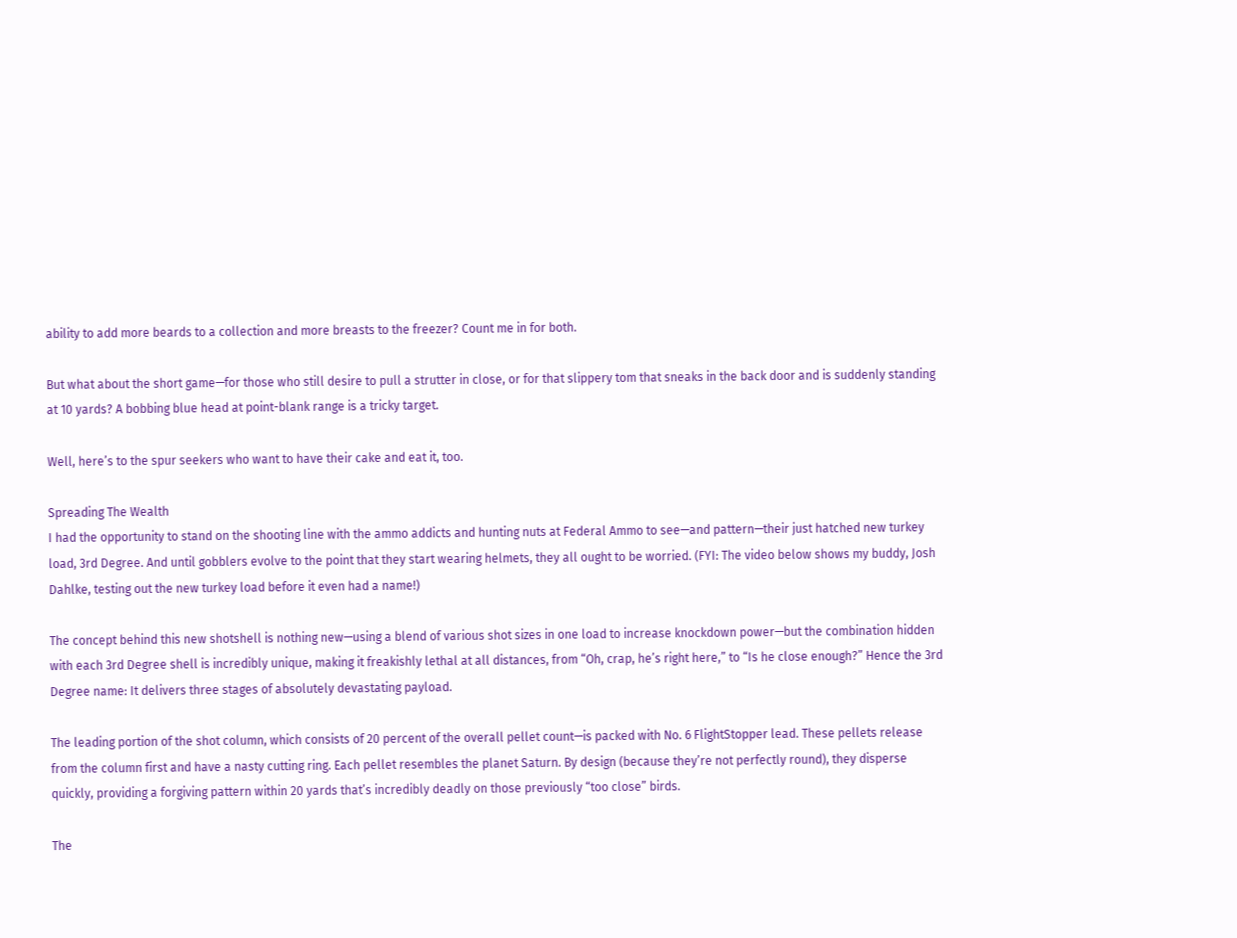ability to add more beards to a collection and more breasts to the freezer? Count me in for both.

But what about the short game—for those who still desire to pull a strutter in close, or for that slippery tom that sneaks in the back door and is suddenly standing at 10 yards? A bobbing blue head at point-blank range is a tricky target.

Well, here’s to the spur seekers who want to have their cake and eat it, too.

Spreading The Wealth
I had the opportunity to stand on the shooting line with the ammo addicts and hunting nuts at Federal Ammo to see—and pattern—their just hatched new turkey load, 3rd Degree. And until gobblers evolve to the point that they start wearing helmets, they all ought to be worried. (FYI: The video below shows my buddy, Josh Dahlke, testing out the new turkey load before it even had a name!)

The concept behind this new shotshell is nothing new—using a blend of various shot sizes in one load to increase knockdown power—but the combination hidden with each 3rd Degree shell is incredibly unique, making it freakishly lethal at all distances, from “Oh, crap, he’s right here,” to “Is he close enough?” Hence the 3rd Degree name: It delivers three stages of absolutely devastating payload.

The leading portion of the shot column, which consists of 20 percent of the overall pellet count—is packed with No. 6 FlightStopper lead. These pellets release from the column first and have a nasty cutting ring. Each pellet resembles the planet Saturn. By design (because they’re not perfectly round), they disperse quickly, providing a forgiving pattern within 20 yards that’s incredibly deadly on those previously “too close” birds.

The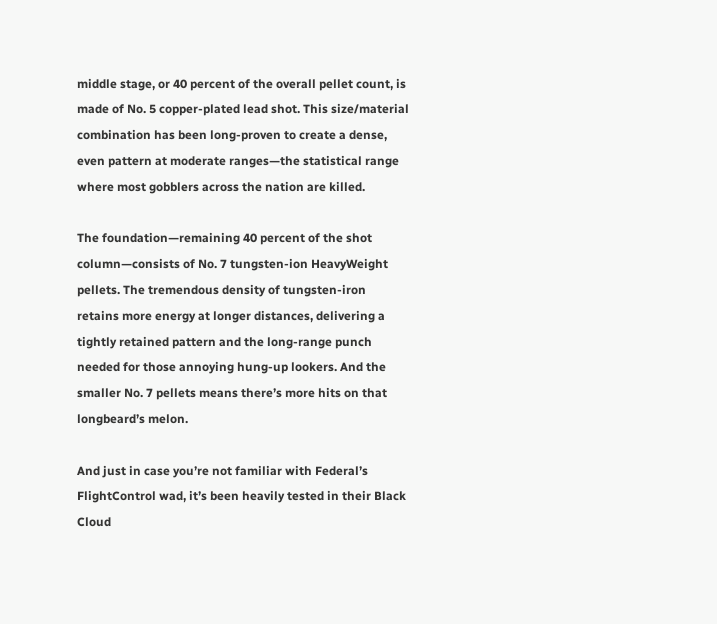middle stage, or 40 percent of the overall pellet count, is made of No. 5 copper-plated lead shot. This size/material combination has been long-proven to create a dense, even pattern at moderate ranges—the statistical range where most gobblers across the nation are killed.

The foundation—remaining 40 percent of the shot column—consists of No. 7 tungsten-ion HeavyWeight pellets. The tremendous density of tungsten-iron retains more energy at longer distances, delivering a tightly retained pattern and the long-range punch needed for those annoying hung-up lookers. And the smaller No. 7 pellets means there’s more hits on that longbeard’s melon.

And just in case you’re not familiar with Federal’s FlightControl wad, it’s been heavily tested in their Black Cloud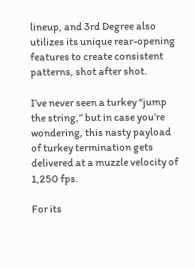lineup, and 3rd Degree also utilizes its unique rear-opening features to create consistent patterns, shot after shot.

I’ve never seen a turkey “jump the string,” but in case you’re wondering, this nasty payload of turkey termination gets delivered at a muzzle velocity of 1,250 fps.

For its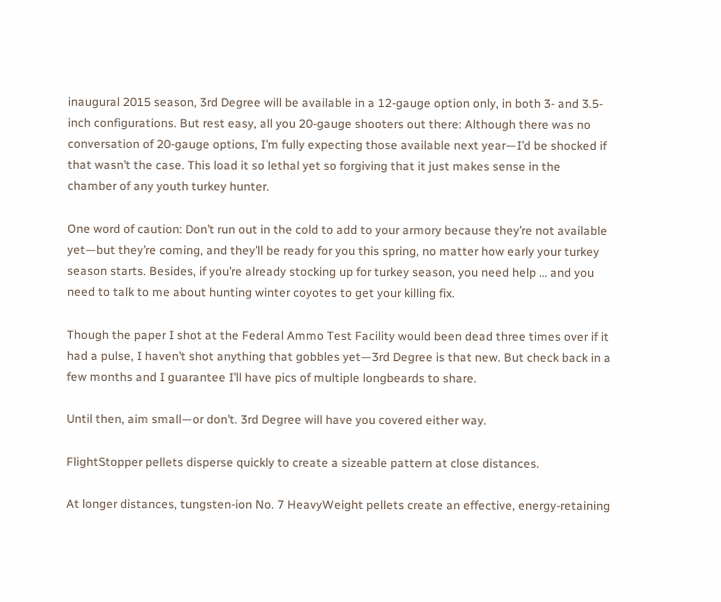inaugural 2015 season, 3rd Degree will be available in a 12-gauge option only, in both 3- and 3.5-inch configurations. But rest easy, all you 20-gauge shooters out there: Although there was no conversation of 20-gauge options, I’m fully expecting those available next year—I’d be shocked if that wasn’t the case. This load it so lethal yet so forgiving that it just makes sense in the chamber of any youth turkey hunter.

One word of caution: Don’t run out in the cold to add to your armory because they’re not available yet—but they’re coming, and they’ll be ready for you this spring, no matter how early your turkey season starts. Besides, if you’re already stocking up for turkey season, you need help … and you need to talk to me about hunting winter coyotes to get your killing fix.

Though the paper I shot at the Federal Ammo Test Facility would been dead three times over if it had a pulse, I haven’t shot anything that gobbles yet—3rd Degree is that new. But check back in a few months and I guarantee I’ll have pics of multiple longbeards to share.

Until then, aim small—or don’t. 3rd Degree will have you covered either way.

FlightStopper pellets disperse quickly to create a sizeable pattern at close distances.

At longer distances, tungsten-ion No. 7 HeavyWeight pellets create an effective, energy-retaining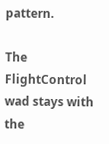pattern.

The FlightControl wad stays with the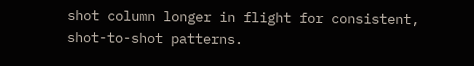shot column longer in flight for consistent, shot-to-shot patterns.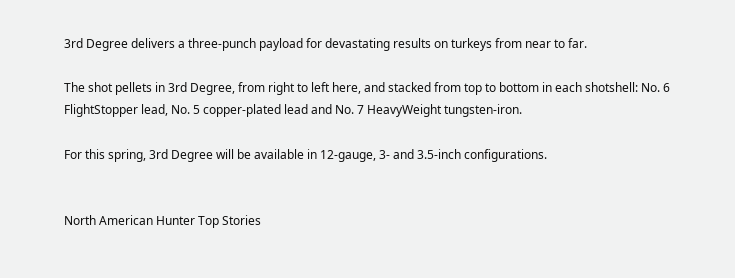3rd Degree delivers a three-punch payload for devastating results on turkeys from near to far.

The shot pellets in 3rd Degree, from right to left here, and stacked from top to bottom in each shotshell: No. 6 FlightStopper lead, No. 5 copper-plated lead and No. 7 HeavyWeight tungsten-iron.

For this spring, 3rd Degree will be available in 12-gauge, 3- and 3.5-inch configurations.


North American Hunter Top Stories